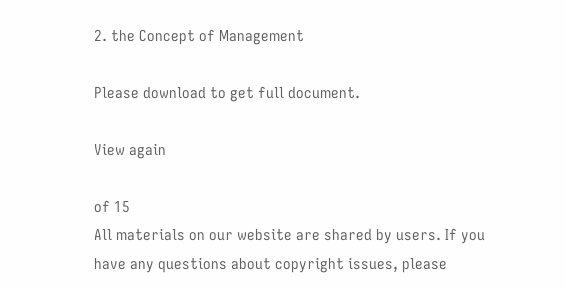2. the Concept of Management

Please download to get full document.

View again

of 15
All materials on our website are shared by users. If you have any questions about copyright issues, please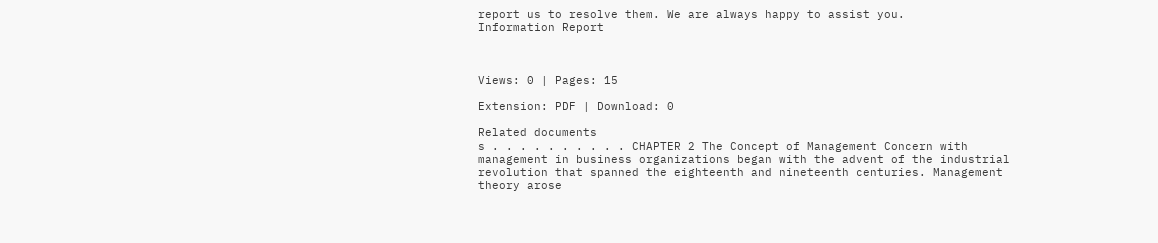report us to resolve them. We are always happy to assist you.
Information Report



Views: 0 | Pages: 15

Extension: PDF | Download: 0

Related documents
s . . . . . . . . . . CHAPTER 2 The Concept of Management Concern with management in business organizations began with the advent of the industrial revolution that spanned the eighteenth and nineteenth centuries. Management theory arose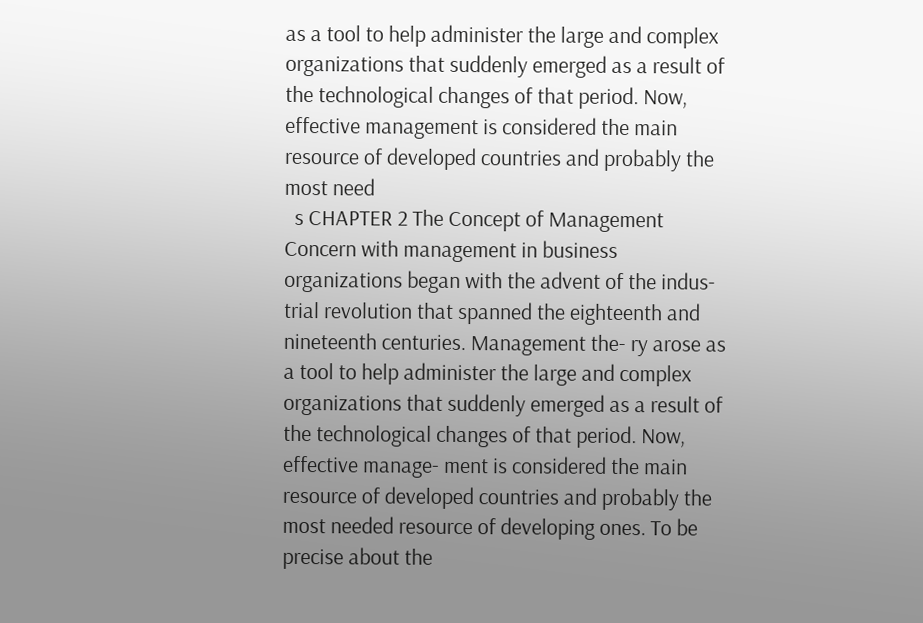as a tool to help administer the large and complex organizations that suddenly emerged as a result of the technological changes of that period. Now, effective management is considered the main resource of developed countries and probably the most need
  s CHAPTER 2 The Concept of Management Concern with management in business organizations began with the advent of the indus- trial revolution that spanned the eighteenth and nineteenth centuries. Management the- ry arose as a tool to help administer the large and complex organizations that suddenly emerged as a result of the technological changes of that period. Now, effective manage- ment is considered the main resource of developed countries and probably the most needed resource of developing ones. To be precise about the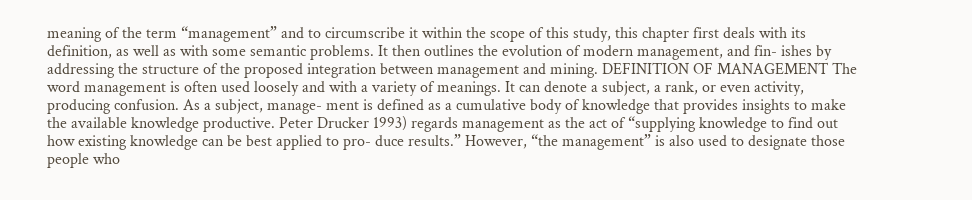meaning of the term “management” and to circumscribe it within the scope of this study, this chapter first deals with its definition, as well as with some semantic problems. It then outlines the evolution of modern management, and fin- ishes by addressing the structure of the proposed integration between management and mining. DEFINITION OF MANAGEMENT The word management is often used loosely and with a variety of meanings. It can denote a subject, a rank, or even activity, producing confusion. As a subject, manage- ment is defined as a cumulative body of knowledge that provides insights to make the available knowledge productive. Peter Drucker 1993) regards management as the act of “supplying knowledge to find out how existing knowledge can be best applied to pro- duce results.” However, “the management” is also used to designate those people who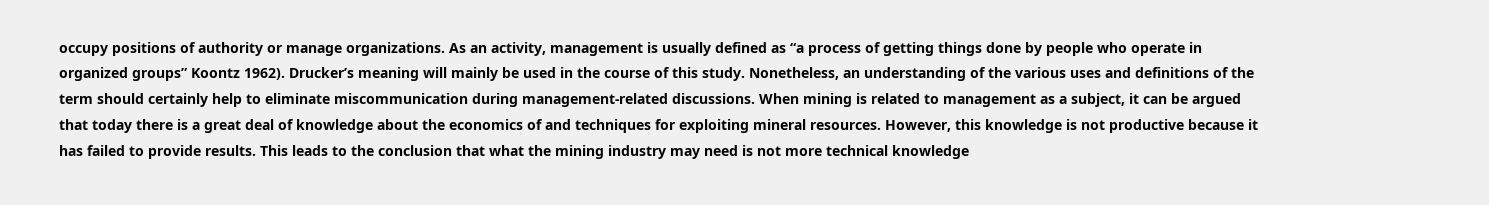occupy positions of authority or manage organizations. As an activity, management is usually defined as “a process of getting things done by people who operate in organized groups” Koontz 1962). Drucker’s meaning will mainly be used in the course of this study. Nonetheless, an understanding of the various uses and definitions of the term should certainly help to eliminate miscommunication during management-related discussions. When mining is related to management as a subject, it can be argued that today there is a great deal of knowledge about the economics of and techniques for exploiting mineral resources. However, this knowledge is not productive because it has failed to provide results. This leads to the conclusion that what the mining industry may need is not more technical knowledge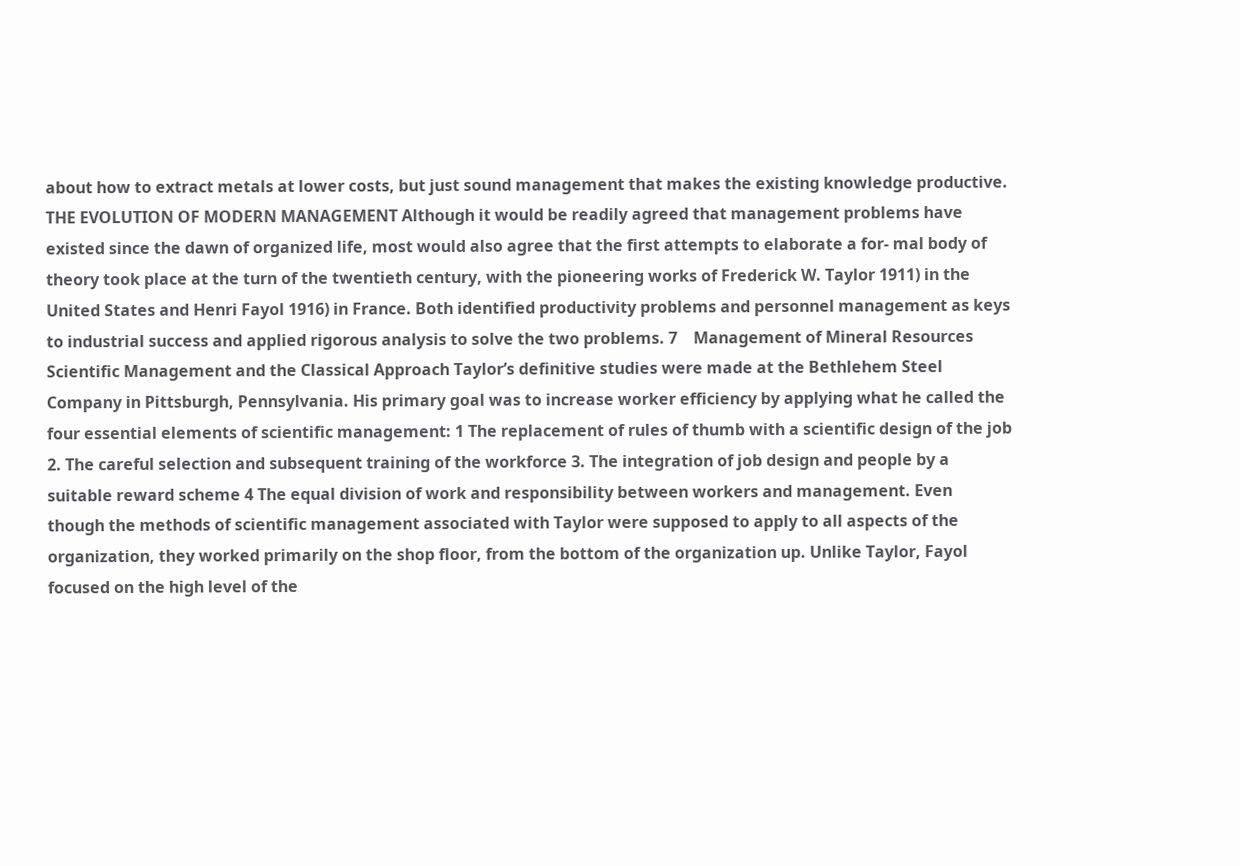about how to extract metals at lower costs, but just sound management that makes the existing knowledge productive. THE EVOLUTION OF MODERN MANAGEMENT Although it would be readily agreed that management problems have existed since the dawn of organized life, most would also agree that the first attempts to elaborate a for- mal body of theory took place at the turn of the twentieth century, with the pioneering works of Frederick W. Taylor 1911) in the United States and Henri Fayol 1916) in France. Both identified productivity problems and personnel management as keys to industrial success and applied rigorous analysis to solve the two problems. 7    Management of Mineral Resources Scientific Management and the Classical Approach Taylor’s definitive studies were made at the Bethlehem Steel Company in Pittsburgh, Pennsylvania. His primary goal was to increase worker efficiency by applying what he called the four essential elements of scientific management: 1 The replacement of rules of thumb with a scientific design of the job 2. The careful selection and subsequent training of the workforce 3. The integration of job design and people by a suitable reward scheme 4 The equal division of work and responsibility between workers and management. Even though the methods of scientific management associated with Taylor were supposed to apply to all aspects of the organization, they worked primarily on the shop floor, from the bottom of the organization up. Unlike Taylor, Fayol focused on the high level of the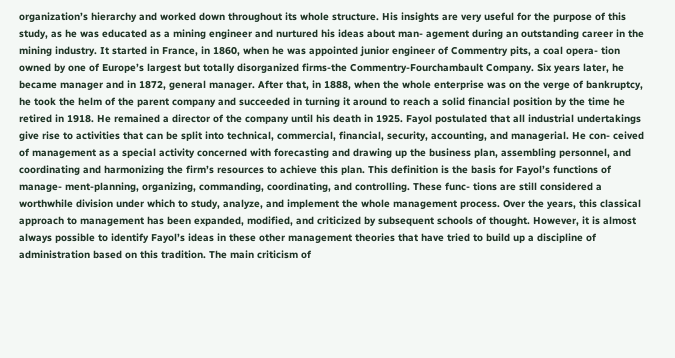organization’s hierarchy and worked down throughout its whole structure. His insights are very useful for the purpose of this study, as he was educated as a mining engineer and nurtured his ideas about man- agement during an outstanding career in the mining industry. It started in France, in 1860, when he was appointed junior engineer of Commentry pits, a coal opera- tion owned by one of Europe’s largest but totally disorganized firms-the Commentry-Fourchambault Company. Six years later, he became manager and in 1872, general manager. After that, in 1888, when the whole enterprise was on the verge of bankruptcy, he took the helm of the parent company and succeeded in turning it around to reach a solid financial position by the time he retired in 1918. He remained a director of the company until his death in 1925. Fayol postulated that all industrial undertakings give rise to activities that can be split into technical, commercial, financial, security, accounting, and managerial. He con- ceived of management as a special activity concerned with forecasting and drawing up the business plan, assembling personnel, and coordinating and harmonizing the firm’s resources to achieve this plan. This definition is the basis for Fayol’s functions of manage- ment-planning, organizing, commanding, coordinating, and controlling. These func- tions are still considered a worthwhile division under which to study, analyze, and implement the whole management process. Over the years, this classical approach to management has been expanded, modified, and criticized by subsequent schools of thought. However, it is almost always possible to identify Fayol’s ideas in these other management theories that have tried to build up a discipline of administration based on this tradition. The main criticism of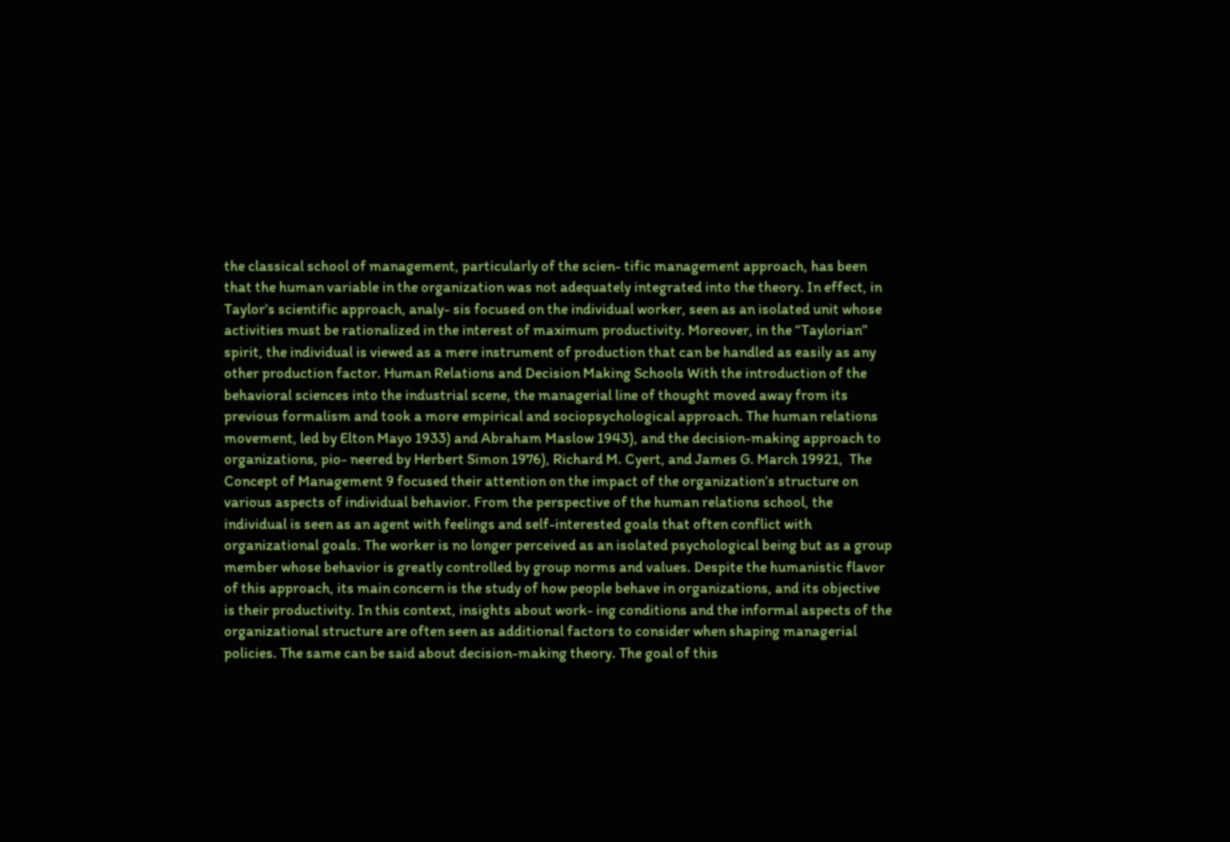the classical school of management, particularly of the scien- tific management approach, has been that the human variable in the organization was not adequately integrated into the theory. In effect, in Taylor’s scientific approach, analy- sis focused on the individual worker, seen as an isolated unit whose activities must be rationalized in the interest of maximum productivity. Moreover, in the “Taylorian” spirit, the individual is viewed as a mere instrument of production that can be handled as easily as any other production factor. Human Relations and Decision Making Schools With the introduction of the behavioral sciences into the industrial scene, the managerial line of thought moved away from its previous formalism and took a more empirical and sociopsychological approach. The human relations movement, led by Elton Mayo 1933) and Abraham Maslow 1943), and the decision-making approach to organizations, pio- neered by Herbert Simon 1976), Richard M. Cyert, and James G. March 19921,  The Concept of Management 9 focused their attention on the impact of the organization’s structure on various aspects of individual behavior. From the perspective of the human relations school, the individual is seen as an agent with feelings and self-interested goals that often conflict with organizational goals. The worker is no longer perceived as an isolated psychological being but as a group member whose behavior is greatly controlled by group norms and values. Despite the humanistic flavor of this approach, its main concern is the study of how people behave in organizations, and its objective is their productivity. In this context, insights about work- ing conditions and the informal aspects of the organizational structure are often seen as additional factors to consider when shaping managerial policies. The same can be said about decision-making theory. The goal of this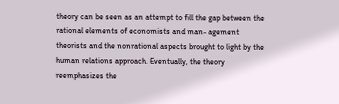theory can be seen as an attempt to fill the gap between the rational elements of economists and man- agement theorists and the nonrational aspects brought to light by the human relations approach. Eventually, the theory reemphasizes the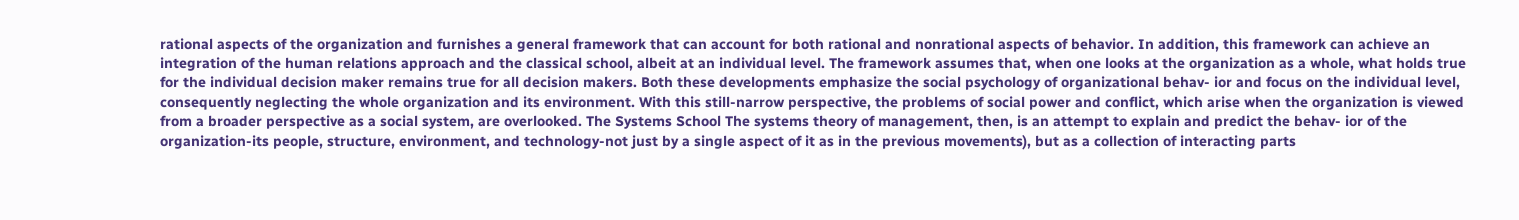rational aspects of the organization and furnishes a general framework that can account for both rational and nonrational aspects of behavior. In addition, this framework can achieve an integration of the human relations approach and the classical school, albeit at an individual level. The framework assumes that, when one looks at the organization as a whole, what holds true for the individual decision maker remains true for all decision makers. Both these developments emphasize the social psychology of organizational behav- ior and focus on the individual level, consequently neglecting the whole organization and its environment. With this still-narrow perspective, the problems of social power and conflict, which arise when the organization is viewed from a broader perspective as a social system, are overlooked. The Systems School The systems theory of management, then, is an attempt to explain and predict the behav- ior of the organization-its people, structure, environment, and technology-not just by a single aspect of it as in the previous movements), but as a collection of interacting parts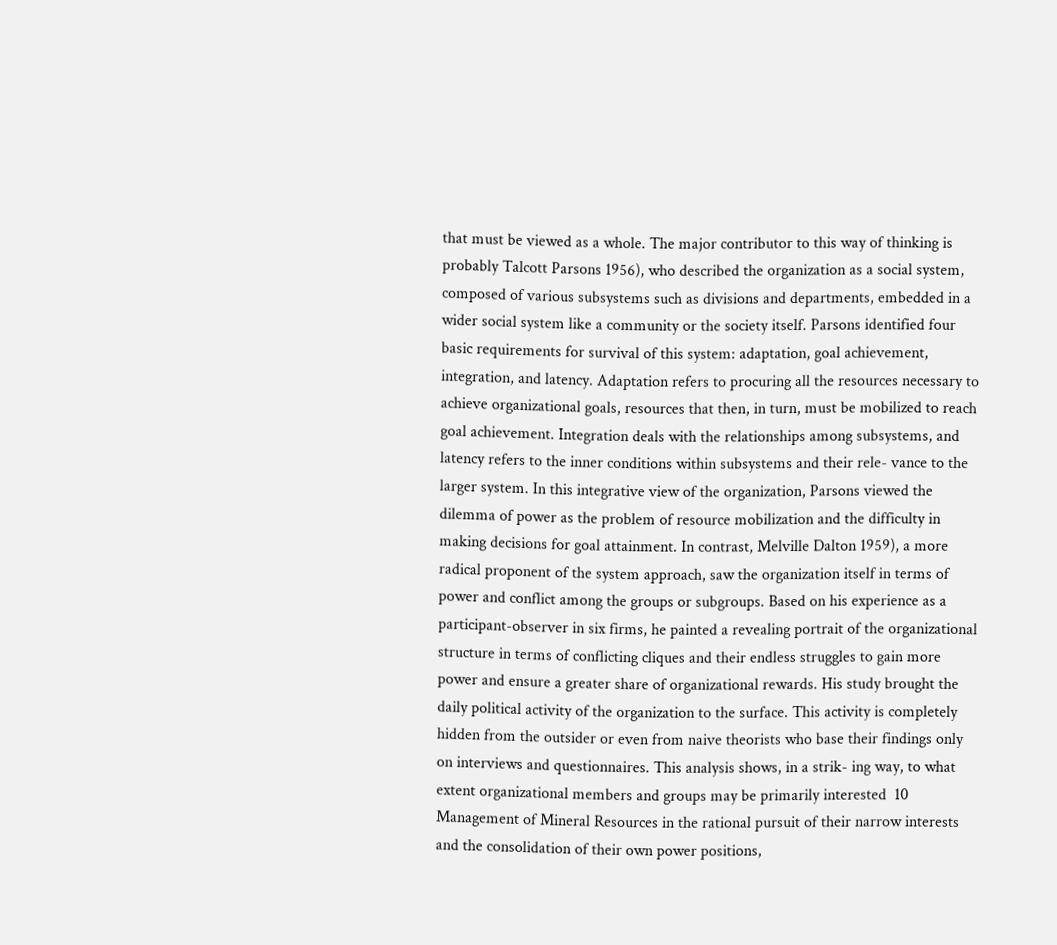that must be viewed as a whole. The major contributor to this way of thinking is probably Talcott Parsons 1956), who described the organization as a social system, composed of various subsystems such as divisions and departments, embedded in a wider social system like a community or the society itself. Parsons identified four basic requirements for survival of this system: adaptation, goal achievement, integration, and latency. Adaptation refers to procuring all the resources necessary to achieve organizational goals, resources that then, in turn, must be mobilized to reach goal achievement. Integration deals with the relationships among subsystems, and latency refers to the inner conditions within subsystems and their rele- vance to the larger system. In this integrative view of the organization, Parsons viewed the dilemma of power as the problem of resource mobilization and the difficulty in making decisions for goal attainment. In contrast, Melville Dalton 1959), a more radical proponent of the system approach, saw the organization itself in terms of power and conflict among the groups or subgroups. Based on his experience as a participant-observer in six firms, he painted a revealing portrait of the organizational structure in terms of conflicting cliques and their endless struggles to gain more power and ensure a greater share of organizational rewards. His study brought the daily political activity of the organization to the surface. This activity is completely hidden from the outsider or even from naive theorists who base their findings only on interviews and questionnaires. This analysis shows, in a strik- ing way, to what extent organizational members and groups may be primarily interested  10 Management of Mineral Resources in the rational pursuit of their narrow interests and the consolidation of their own power positions,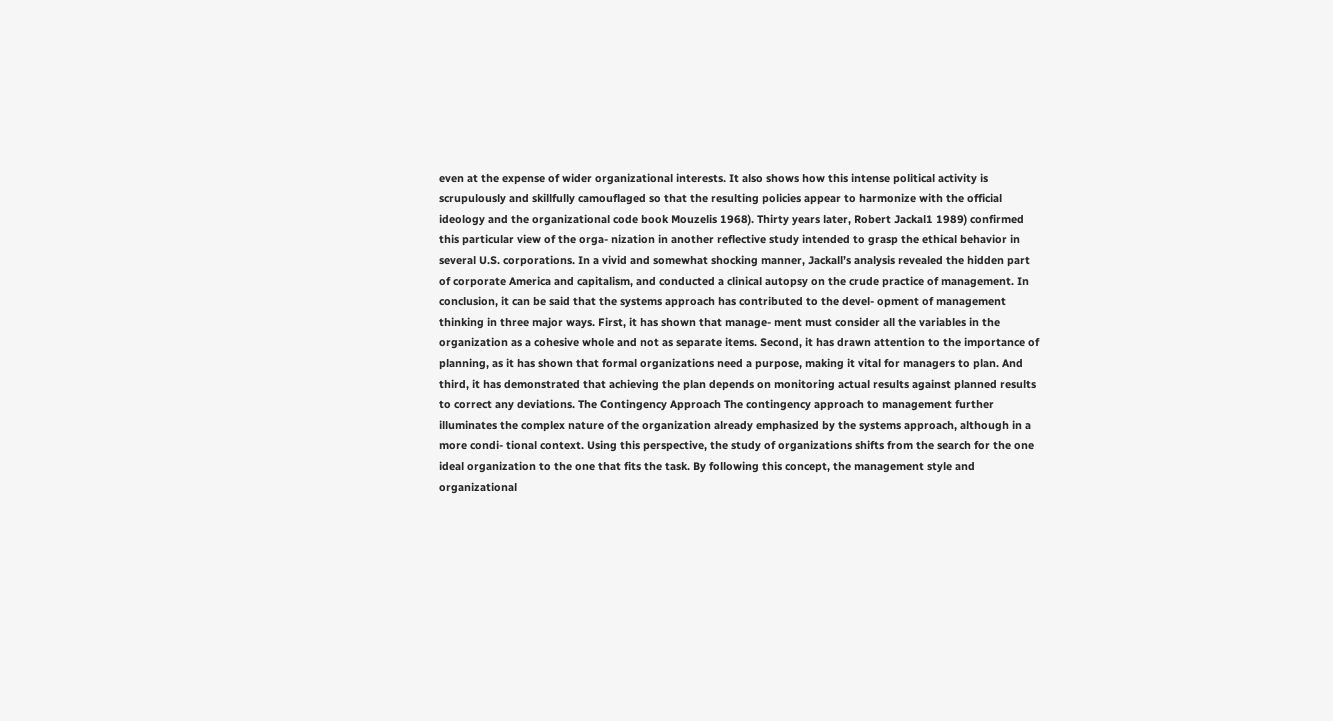even at the expense of wider organizational interests. It also shows how this intense political activity is scrupulously and skillfully camouflaged so that the resulting policies appear to harmonize with the official ideology and the organizational code book Mouzelis 1968). Thirty years later, Robert Jackal1 1989) confirmed this particular view of the orga- nization in another reflective study intended to grasp the ethical behavior in several U.S. corporations. In a vivid and somewhat shocking manner, Jackall’s analysis revealed the hidden part of corporate America and capitalism, and conducted a clinical autopsy on the crude practice of management. In conclusion, it can be said that the systems approach has contributed to the devel- opment of management thinking in three major ways. First, it has shown that manage- ment must consider all the variables in the organization as a cohesive whole and not as separate items. Second, it has drawn attention to the importance of planning, as it has shown that formal organizations need a purpose, making it vital for managers to plan. And third, it has demonstrated that achieving the plan depends on monitoring actual results against planned results to correct any deviations. The Contingency Approach The contingency approach to management further illuminates the complex nature of the organization already emphasized by the systems approach, although in a more condi- tional context. Using this perspective, the study of organizations shifts from the search for the one ideal organization to the one that fits the task. By following this concept, the management style and organizational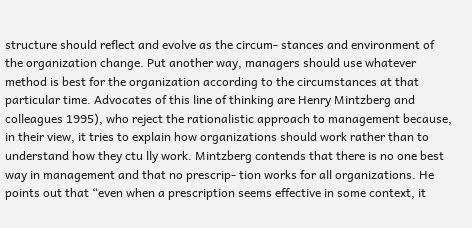structure should reflect and evolve as the circum- stances and environment of the organization change. Put another way, managers should use whatever method is best for the organization according to the circumstances at that particular time. Advocates of this line of thinking are Henry Mintzberg and colleagues 1995), who reject the rationalistic approach to management because, in their view, it tries to explain how organizations should work rather than to understand how they ctu lly work. Mintzberg contends that there is no one best way in management and that no prescrip- tion works for all organizations. He points out that “even when a prescription seems effective in some context, it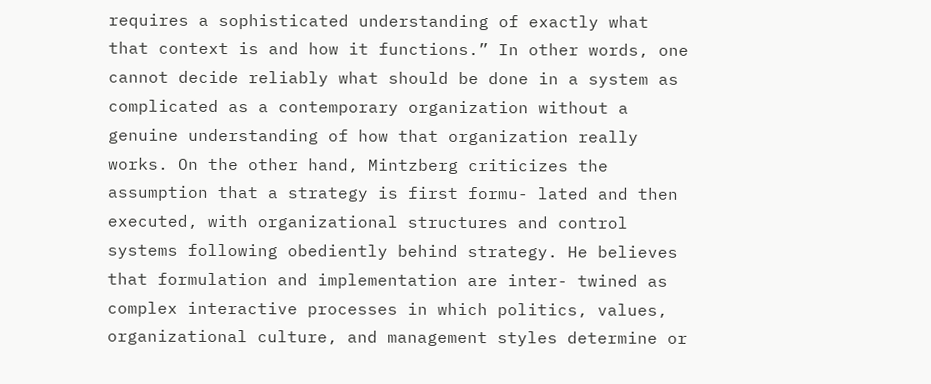requires a sophisticated understanding of exactly what that context is and how it functions.” In other words, one cannot decide reliably what should be done in a system as complicated as a contemporary organization without a genuine understanding of how that organization really works. On the other hand, Mintzberg criticizes the assumption that a strategy is first formu- lated and then executed, with organizational structures and control systems following obediently behind strategy. He believes that formulation and implementation are inter- twined as complex interactive processes in which politics, values, organizational culture, and management styles determine or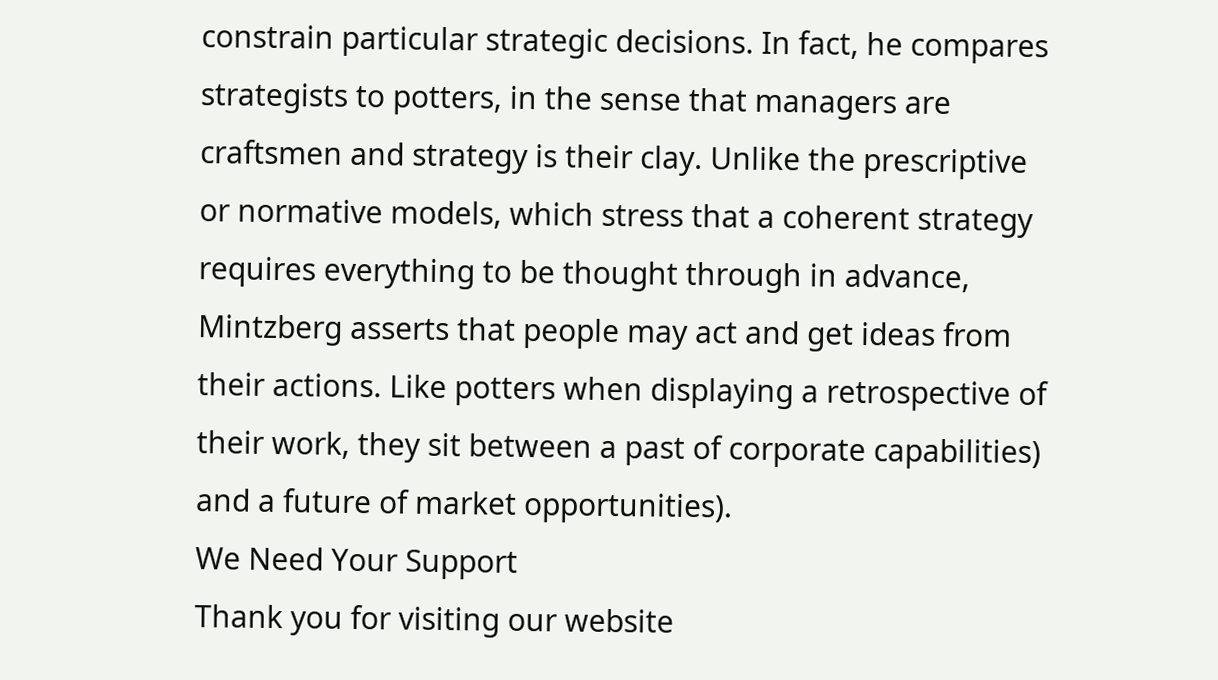constrain particular strategic decisions. In fact, he compares strategists to potters, in the sense that managers are craftsmen and strategy is their clay. Unlike the prescriptive or normative models, which stress that a coherent strategy requires everything to be thought through in advance, Mintzberg asserts that people may act and get ideas from their actions. Like potters when displaying a retrospective of their work, they sit between a past of corporate capabilities) and a future of market opportunities).
We Need Your Support
Thank you for visiting our website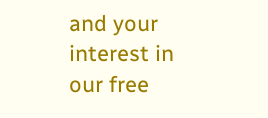and your interest in our free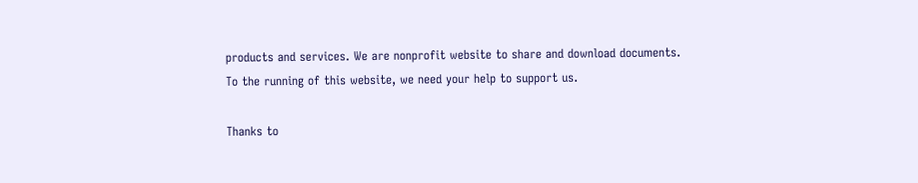products and services. We are nonprofit website to share and download documents. To the running of this website, we need your help to support us.

Thanks to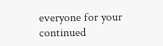everyone for your continued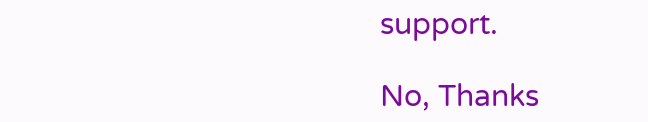support.

No, Thanks